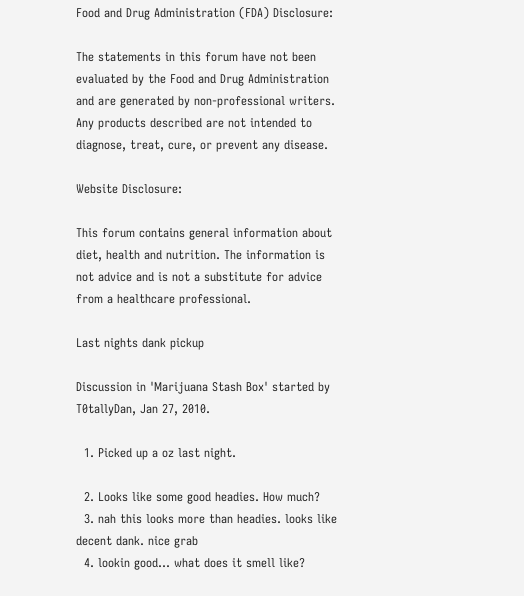Food and Drug Administration (FDA) Disclosure:

The statements in this forum have not been evaluated by the Food and Drug Administration and are generated by non-professional writers. Any products described are not intended to diagnose, treat, cure, or prevent any disease.

Website Disclosure:

This forum contains general information about diet, health and nutrition. The information is not advice and is not a substitute for advice from a healthcare professional.

Last nights dank pickup

Discussion in 'Marijuana Stash Box' started by T0tallyDan, Jan 27, 2010.

  1. Picked up a oz last night.

  2. Looks like some good headies. How much?
  3. nah this looks more than headies. looks like decent dank. nice grab
  4. lookin good... what does it smell like?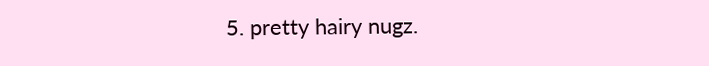5. pretty hairy nugz.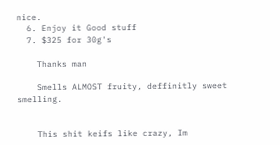nice.
  6. Enjoy it Good stuff
  7. $325 for 30g's

    Thanks man

    Smells ALMOST fruity, deffinitly sweet smelling.


    This shit keifs like crazy, Im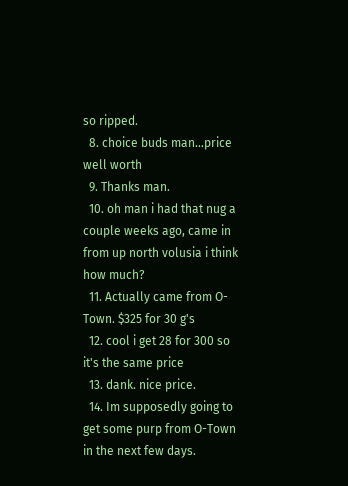so ripped.
  8. choice buds man...price well worth
  9. Thanks man.
  10. oh man i had that nug a couple weeks ago, came in from up north volusia i think how much?
  11. Actually came from O-Town. $325 for 30 g's
  12. cool i get 28 for 300 so it's the same price
  13. dank. nice price.
  14. Im supposedly going to get some purp from O-Town in the next few days.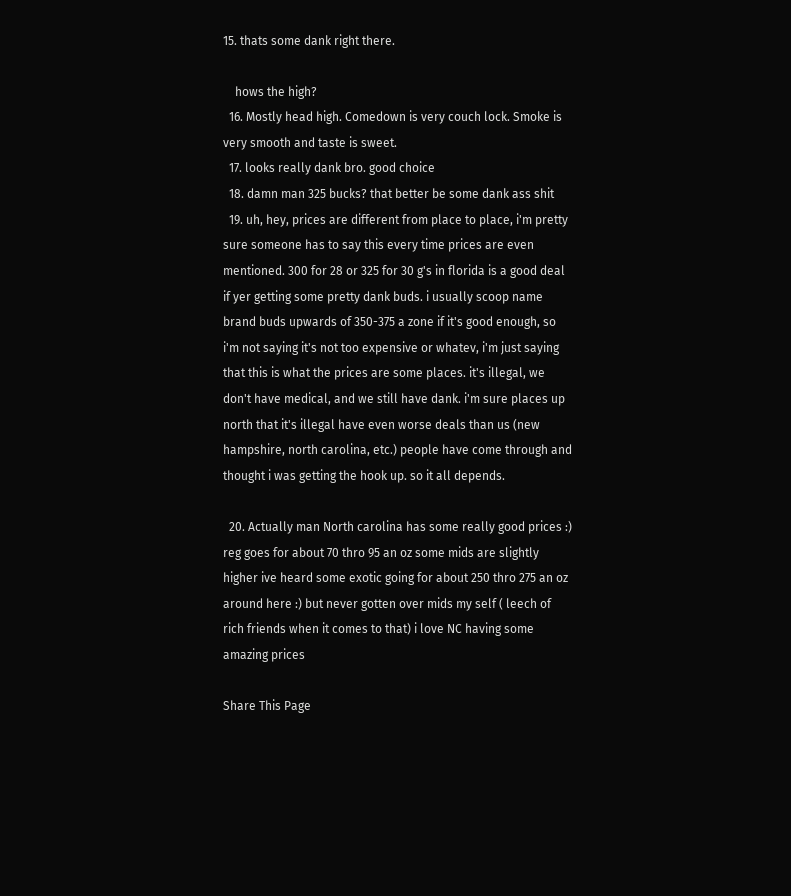15. thats some dank right there.

    hows the high?
  16. Mostly head high. Comedown is very couch lock. Smoke is very smooth and taste is sweet.
  17. looks really dank bro. good choice
  18. damn man 325 bucks? that better be some dank ass shit
  19. uh, hey, prices are different from place to place, i'm pretty sure someone has to say this every time prices are even mentioned. 300 for 28 or 325 for 30 g's in florida is a good deal if yer getting some pretty dank buds. i usually scoop name brand buds upwards of 350-375 a zone if it's good enough, so i'm not saying it's not too expensive or whatev, i'm just saying that this is what the prices are some places. it's illegal, we don't have medical, and we still have dank. i'm sure places up north that it's illegal have even worse deals than us (new hampshire, north carolina, etc.) people have come through and thought i was getting the hook up. so it all depends.

  20. Actually man North carolina has some really good prices :) reg goes for about 70 thro 95 an oz some mids are slightly higher ive heard some exotic going for about 250 thro 275 an oz around here :) but never gotten over mids my self ( leech of rich friends when it comes to that) i love NC having some amazing prices

Share This Page